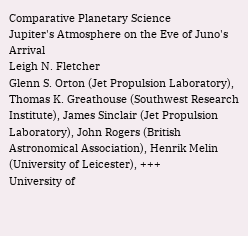Comparative Planetary Science
Jupiter's Atmosphere on the Eve of Juno's Arrival
Leigh N. Fletcher
Glenn S. Orton (Jet Propulsion Laboratory), Thomas K. Greathouse (Southwest Research Institute), James Sinclair (Jet Propulsion Laboratory), John Rogers (British Astronomical Association), Henrik Melin (University of Leicester), +++
University of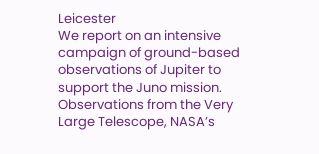Leicester
We report on an intensive campaign of ground-based observations of Jupiter to support the Juno mission. Observations from the Very Large Telescope, NASA’s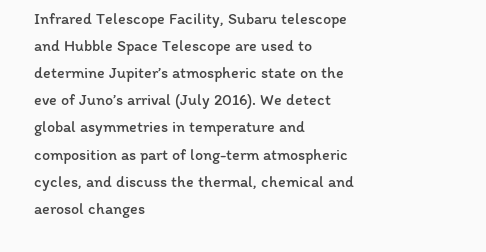Infrared Telescope Facility, Subaru telescope and Hubble Space Telescope are used to determine Jupiter’s atmospheric state on the eve of Juno’s arrival (July 2016). We detect global asymmetries in temperature and composition as part of long-term atmospheric cycles, and discuss the thermal, chemical and aerosol changes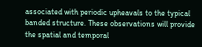associated with periodic upheavals to the typical banded structure. These observations will provide the spatial and temporal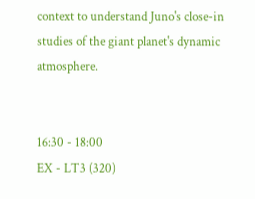context to understand Juno's close-in studies of the giant planet's dynamic atmosphere.


16:30 - 18:00
EX - LT3 (320)